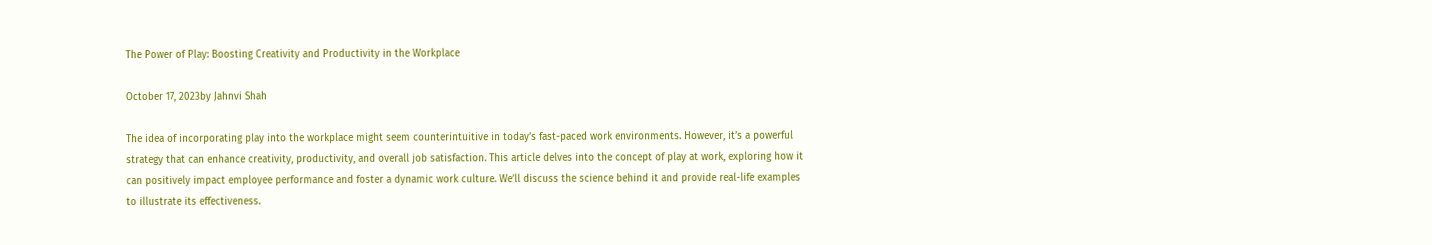The Power of Play: Boosting Creativity and Productivity in the Workplace

October 17, 2023by Jahnvi Shah

The idea of incorporating play into the workplace might seem counterintuitive in today’s fast-paced work environments. However, it’s a powerful strategy that can enhance creativity, productivity, and overall job satisfaction. This article delves into the concept of play at work, exploring how it can positively impact employee performance and foster a dynamic work culture. We’ll discuss the science behind it and provide real-life examples to illustrate its effectiveness.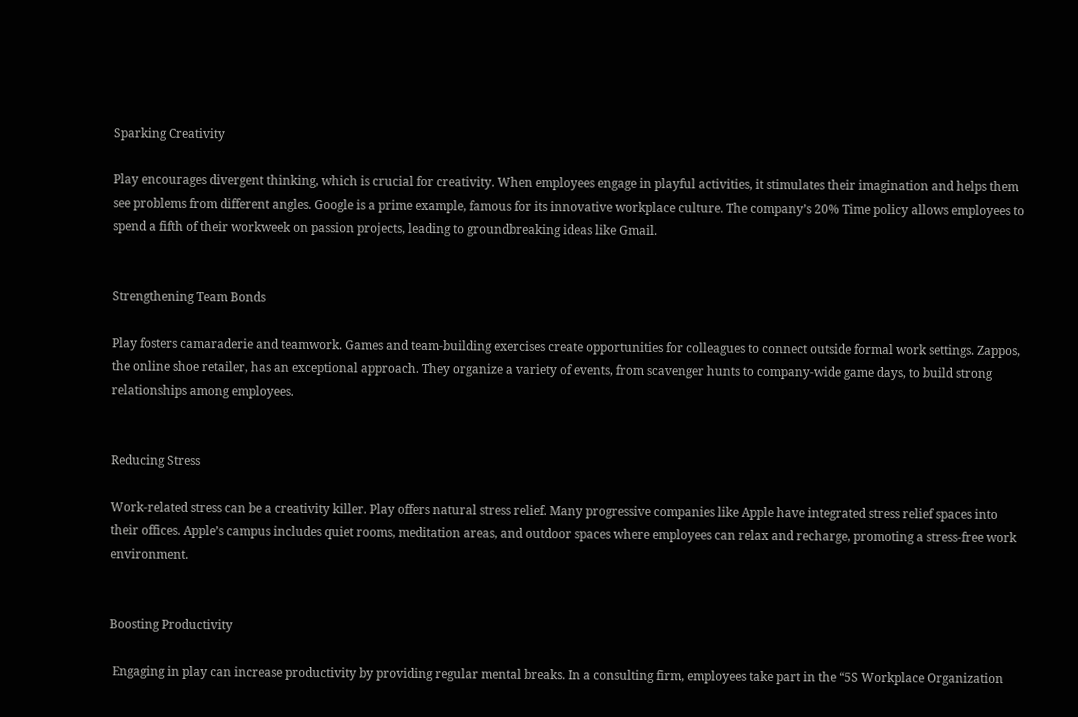Sparking Creativity

Play encourages divergent thinking, which is crucial for creativity. When employees engage in playful activities, it stimulates their imagination and helps them see problems from different angles. Google is a prime example, famous for its innovative workplace culture. The company’s 20% Time policy allows employees to spend a fifth of their workweek on passion projects, leading to groundbreaking ideas like Gmail.


Strengthening Team Bonds

Play fosters camaraderie and teamwork. Games and team-building exercises create opportunities for colleagues to connect outside formal work settings. Zappos, the online shoe retailer, has an exceptional approach. They organize a variety of events, from scavenger hunts to company-wide game days, to build strong relationships among employees.


Reducing Stress

Work-related stress can be a creativity killer. Play offers natural stress relief. Many progressive companies like Apple have integrated stress relief spaces into their offices. Apple’s campus includes quiet rooms, meditation areas, and outdoor spaces where employees can relax and recharge, promoting a stress-free work environment.


Boosting Productivity

 Engaging in play can increase productivity by providing regular mental breaks. In a consulting firm, employees take part in the “5S Workplace Organization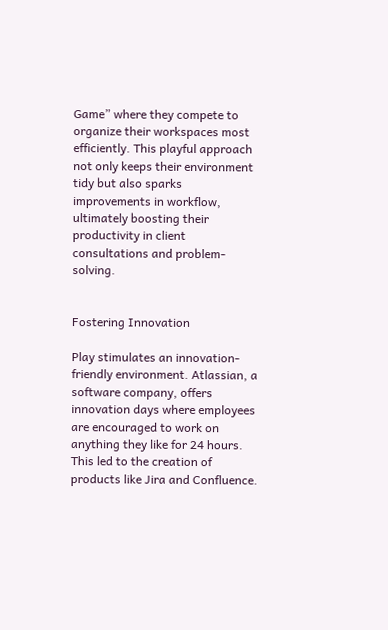Game” where they compete to organize their workspaces most efficiently. This playful approach not only keeps their environment tidy but also sparks improvements in workflow, ultimately boosting their productivity in client consultations and problem-solving.


Fostering Innovation

Play stimulates an innovation-friendly environment. Atlassian, a software company, offers innovation days where employees are encouraged to work on anything they like for 24 hours. This led to the creation of products like Jira and Confluence.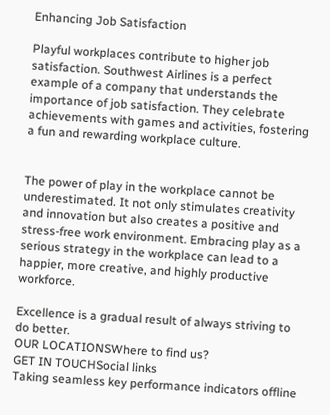Enhancing Job Satisfaction

Playful workplaces contribute to higher job satisfaction. Southwest Airlines is a perfect example of a company that understands the importance of job satisfaction. They celebrate achievements with games and activities, fostering a fun and rewarding workplace culture.


The power of play in the workplace cannot be underestimated. It not only stimulates creativity and innovation but also creates a positive and stress-free work environment. Embracing play as a serious strategy in the workplace can lead to a happier, more creative, and highly productive workforce.

Excellence is a gradual result of always striving to do better.
OUR LOCATIONSWhere to find us?
GET IN TOUCHSocial links
Taking seamless key performance indicators offline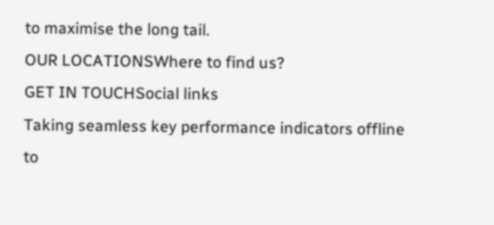to maximise the long tail.
OUR LOCATIONSWhere to find us?
GET IN TOUCHSocial links
Taking seamless key performance indicators offline to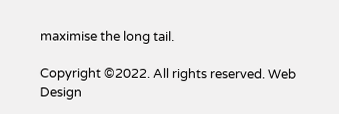maximise the long tail.

Copyright ©2022. All rights reserved. Web Design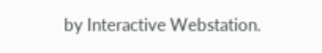by Interactive Webstation.